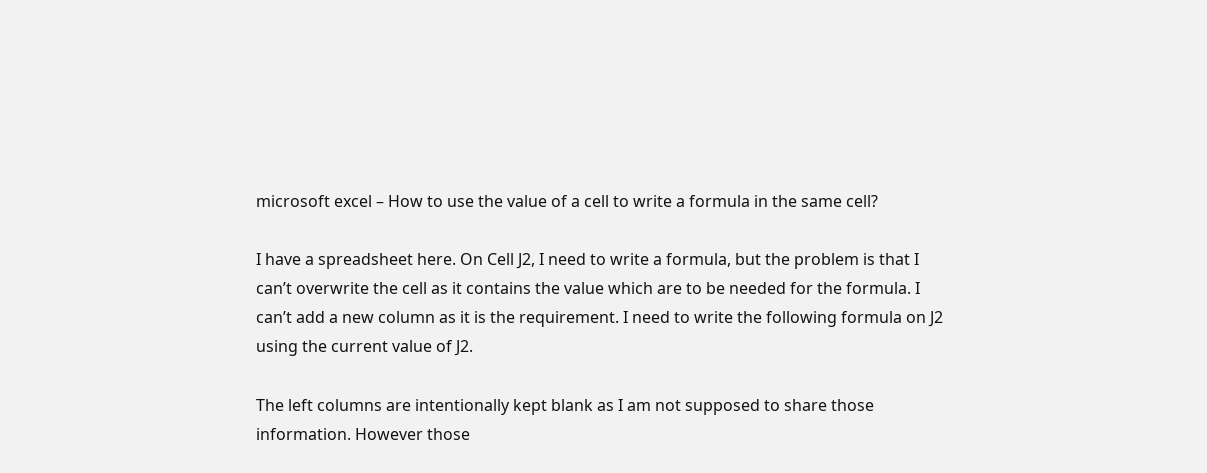microsoft excel – How to use the value of a cell to write a formula in the same cell?

I have a spreadsheet here. On Cell J2, I need to write a formula, but the problem is that I can’t overwrite the cell as it contains the value which are to be needed for the formula. I can’t add a new column as it is the requirement. I need to write the following formula on J2 using the current value of J2.

The left columns are intentionally kept blank as I am not supposed to share those information. However those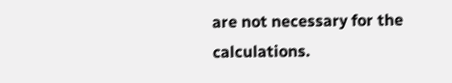are not necessary for the calculations.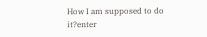How I am supposed to do it?enter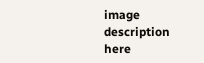image description here